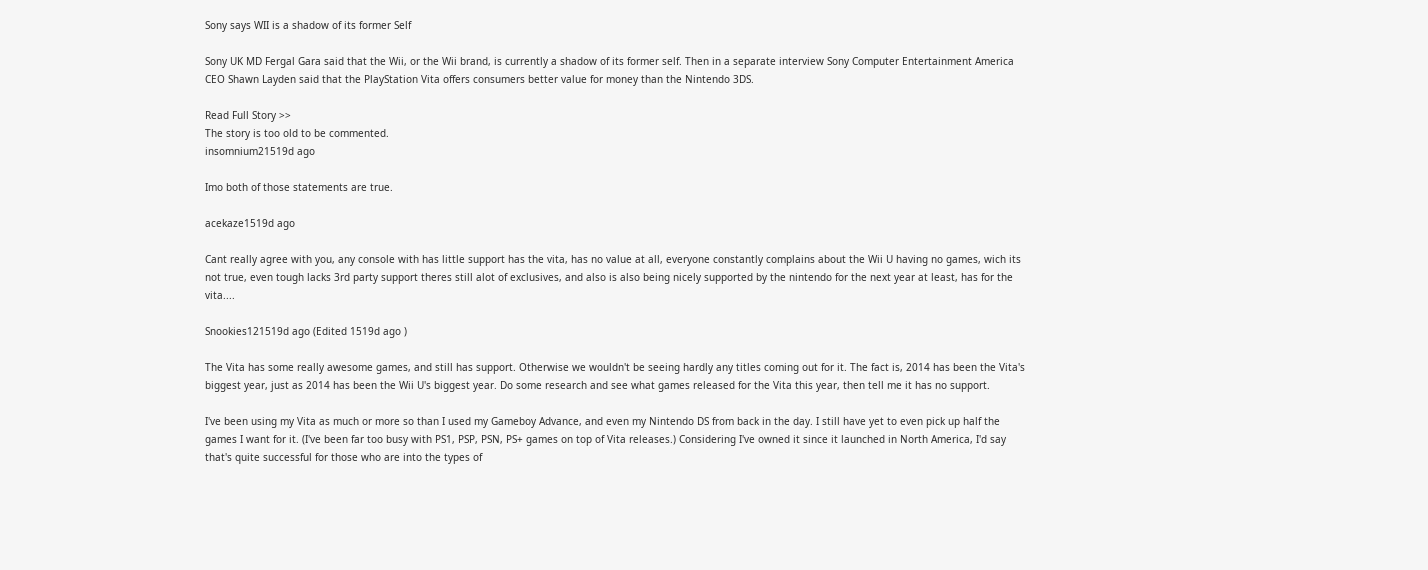Sony says WII is a shadow of its former Self

Sony UK MD Fergal Gara said that the Wii, or the Wii brand, is currently a shadow of its former self. Then in a separate interview Sony Computer Entertainment America CEO Shawn Layden said that the PlayStation Vita offers consumers better value for money than the Nintendo 3DS.

Read Full Story >>
The story is too old to be commented.
insomnium21519d ago

Imo both of those statements are true.

acekaze1519d ago

Cant really agree with you, any console with has little support has the vita, has no value at all, everyone constantly complains about the Wii U having no games, wich its not true, even tough lacks 3rd party support theres still alot of exclusives, and also is also being nicely supported by the nintendo for the next year at least, has for the vita....

Snookies121519d ago (Edited 1519d ago )

The Vita has some really awesome games, and still has support. Otherwise we wouldn't be seeing hardly any titles coming out for it. The fact is, 2014 has been the Vita's biggest year, just as 2014 has been the Wii U's biggest year. Do some research and see what games released for the Vita this year, then tell me it has no support.

I've been using my Vita as much or more so than I used my Gameboy Advance, and even my Nintendo DS from back in the day. I still have yet to even pick up half the games I want for it. (I've been far too busy with PS1, PSP, PSN, PS+ games on top of Vita releases.) Considering I've owned it since it launched in North America, I'd say that's quite successful for those who are into the types of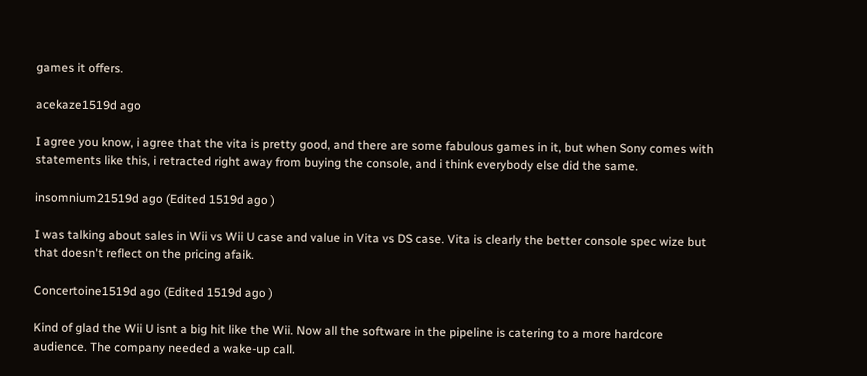games it offers.

acekaze1519d ago

I agree you know, i agree that the vita is pretty good, and there are some fabulous games in it, but when Sony comes with statements like this, i retracted right away from buying the console, and i think everybody else did the same.

insomnium21519d ago (Edited 1519d ago )

I was talking about sales in Wii vs Wii U case and value in Vita vs DS case. Vita is clearly the better console spec wize but that doesn't reflect on the pricing afaik.

Concertoine1519d ago (Edited 1519d ago )

Kind of glad the Wii U isnt a big hit like the Wii. Now all the software in the pipeline is catering to a more hardcore audience. The company needed a wake-up call.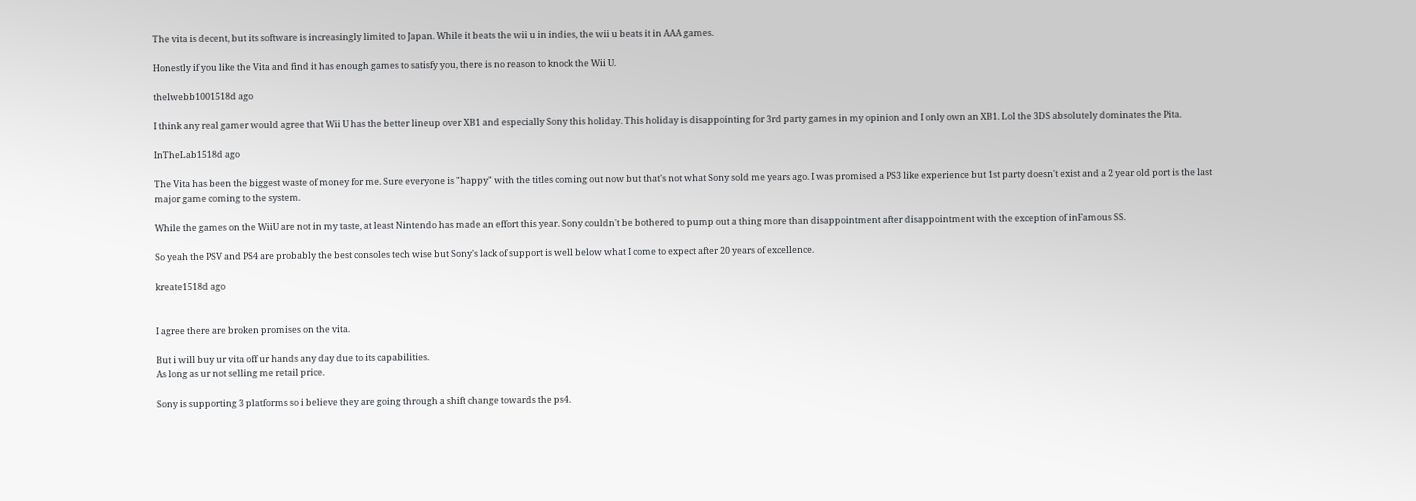The vita is decent, but its software is increasingly limited to Japan. While it beats the wii u in indies, the wii u beats it in AAA games.

Honestly if you like the Vita and find it has enough games to satisfy you, there is no reason to knock the Wii U.

thelwebb1001518d ago

I think any real gamer would agree that Wii U has the better lineup over XB1 and especially Sony this holiday. This holiday is disappointing for 3rd party games in my opinion and I only own an XB1. Lol the 3DS absolutely dominates the Pita.

InTheLab1518d ago

The Vita has been the biggest waste of money for me. Sure everyone is "happy" with the titles coming out now but that's not what Sony sold me years ago. I was promised a PS3 like experience but 1st party doesn't exist and a 2 year old port is the last major game coming to the system.

While the games on the WiiU are not in my taste, at least Nintendo has made an effort this year. Sony couldn't be bothered to pump out a thing more than disappointment after disappointment with the exception of inFamous SS.

So yeah the PSV and PS4 are probably the best consoles tech wise but Sony's lack of support is well below what I come to expect after 20 years of excellence.

kreate1518d ago


I agree there are broken promises on the vita.

But i will buy ur vita off ur hands any day due to its capabilities.
As long as ur not selling me retail price.

Sony is supporting 3 platforms so i believe they are going through a shift change towards the ps4.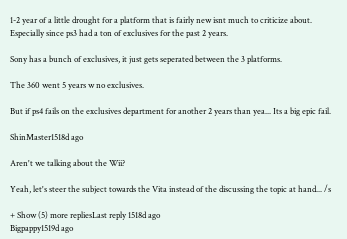1-2 year of a little drought for a platform that is fairly new isnt much to criticize about. Especially since ps3 had a ton of exclusives for the past 2 years.

Sony has a bunch of exclusives, it just gets seperated between the 3 platforms.

The 360 went 5 years w no exclusives.

But if ps4 fails on the exclusives department for another 2 years than yea... Its a big epic fail.

ShinMaster1518d ago

Aren't we talking about the Wii?

Yeah, let's steer the subject towards the Vita instead of the discussing the topic at hand... /s

+ Show (5) more repliesLast reply 1518d ago
Bigpappy1519d ago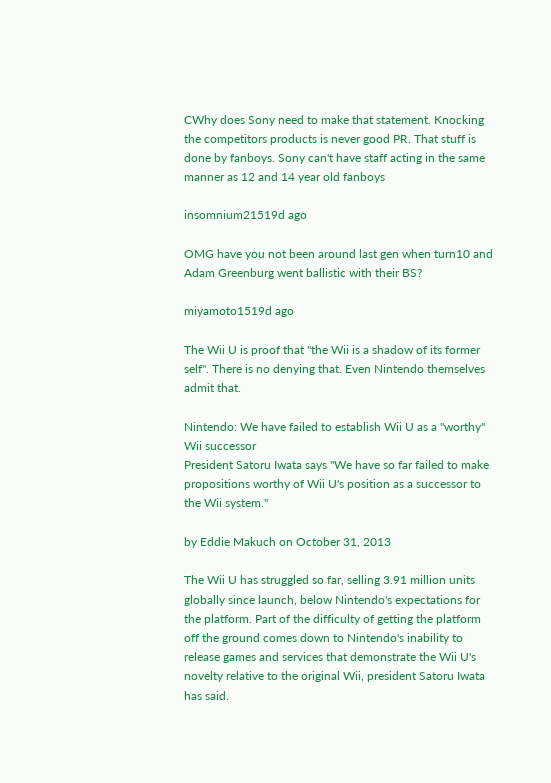CWhy does Sony need to make that statement. Knocking the competitors products is never good PR. That stuff is done by fanboys. Sony can't have staff acting in the same manner as 12 and 14 year old fanboys

insomnium21519d ago

OMG have you not been around last gen when turn10 and Adam Greenburg went ballistic with their BS?

miyamoto1519d ago

The Wii U is proof that "the Wii is a shadow of its former self". There is no denying that. Even Nintendo themselves admit that.

Nintendo: We have failed to establish Wii U as a "worthy" Wii successor
President Satoru Iwata says "We have so far failed to make propositions worthy of Wii U's position as a successor to the Wii system."

by Eddie Makuch on October 31, 2013

The Wii U has struggled so far, selling 3.91 million units globally since launch, below Nintendo's expectations for the platform. Part of the difficulty of getting the platform off the ground comes down to Nintendo's inability to release games and services that demonstrate the Wii U's novelty relative to the original Wii, president Satoru Iwata has said.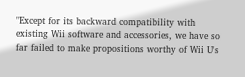"Except for its backward compatibility with existing Wii software and accessories, we have so far failed to make propositions worthy of Wii U's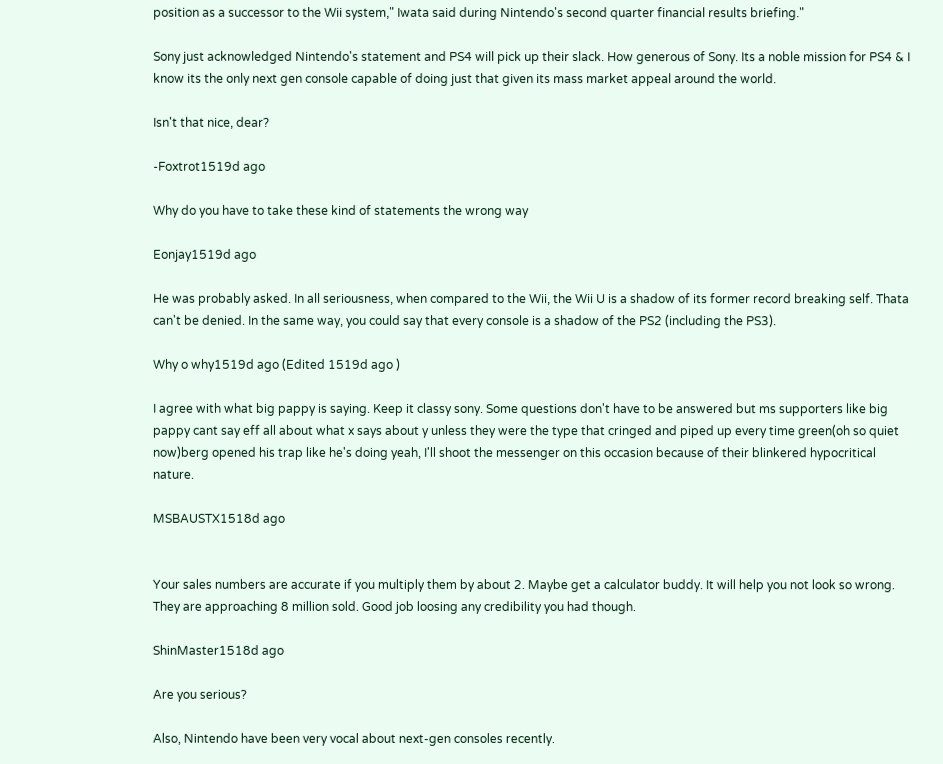position as a successor to the Wii system," Iwata said during Nintendo's second quarter financial results briefing."

Sony just acknowledged Nintendo's statement and PS4 will pick up their slack. How generous of Sony. Its a noble mission for PS4 & I know its the only next gen console capable of doing just that given its mass market appeal around the world.

Isn't that nice, dear?

-Foxtrot1519d ago

Why do you have to take these kind of statements the wrong way

Eonjay1519d ago

He was probably asked. In all seriousness, when compared to the Wii, the Wii U is a shadow of its former record breaking self. Thata can't be denied. In the same way, you could say that every console is a shadow of the PS2 (including the PS3).

Why o why1519d ago (Edited 1519d ago )

I agree with what big pappy is saying. Keep it classy sony. Some questions don't have to be answered but ms supporters like big pappy cant say eff all about what x says about y unless they were the type that cringed and piped up every time green(oh so quiet now)berg opened his trap like he's doing yeah, I'll shoot the messenger on this occasion because of their blinkered hypocritical nature.

MSBAUSTX1518d ago


Your sales numbers are accurate if you multiply them by about 2. Maybe get a calculator buddy. It will help you not look so wrong. They are approaching 8 million sold. Good job loosing any credibility you had though.

ShinMaster1518d ago

Are you serious?

Also, Nintendo have been very vocal about next-gen consoles recently.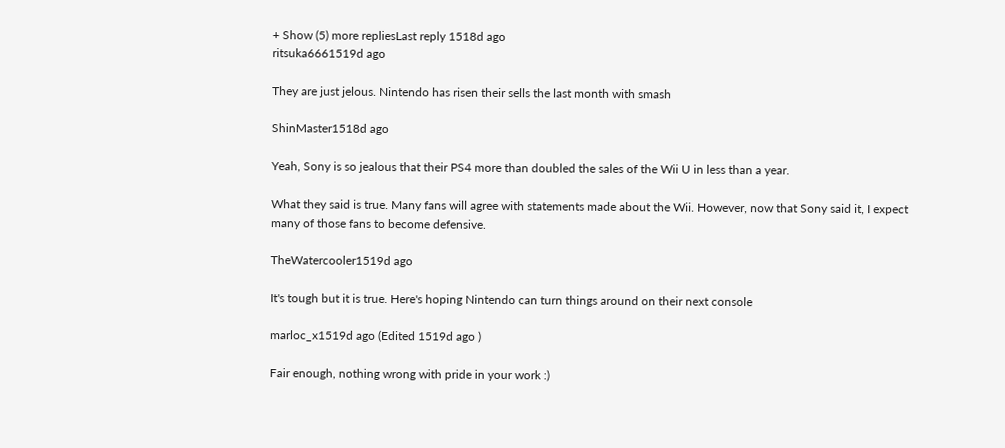+ Show (5) more repliesLast reply 1518d ago
ritsuka6661519d ago

They are just jelous. Nintendo has risen their sells the last month with smash

ShinMaster1518d ago

Yeah, Sony is so jealous that their PS4 more than doubled the sales of the Wii U in less than a year.

What they said is true. Many fans will agree with statements made about the Wii. However, now that Sony said it, I expect many of those fans to become defensive.

TheWatercooler1519d ago

It's tough but it is true. Here's hoping Nintendo can turn things around on their next console

marloc_x1519d ago (Edited 1519d ago )

Fair enough, nothing wrong with pride in your work :)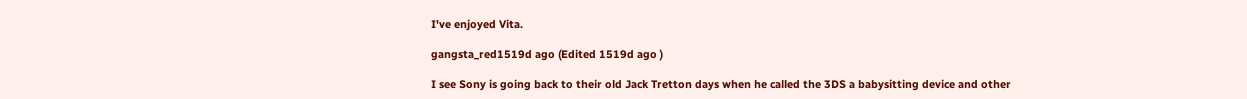I've enjoyed Vita.

gangsta_red1519d ago (Edited 1519d ago )

I see Sony is going back to their old Jack Tretton days when he called the 3DS a babysitting device and other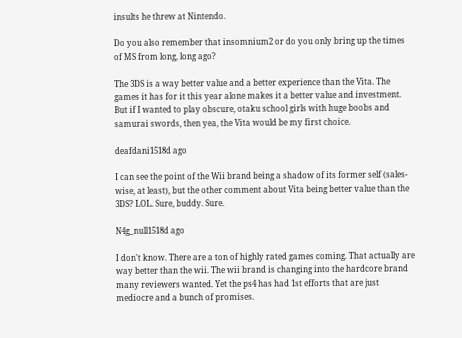insults he threw at Nintendo.

Do you also remember that insomnium2 or do you only bring up the times of MS from long, long ago?

The 3DS is a way better value and a better experience than the Vita. The games it has for it this year alone makes it a better value and investment. But if I wanted to play obscure, otaku school girls with huge boobs and samurai swords, then yea, the Vita would be my first choice.

deafdani1518d ago

I can see the point of the Wii brand being a shadow of its former self (sales-wise, at least), but the other comment about Vita being better value than the 3DS? LOL. Sure, buddy. Sure.

N4g_null1518d ago

I don't know. There are a ton of highly rated games coming. That actually are way better than the wii. The wii brand is changing into the hardcore brand many reviewers wanted. Yet the ps4 has had 1st efforts that are just mediocre and a bunch of promises.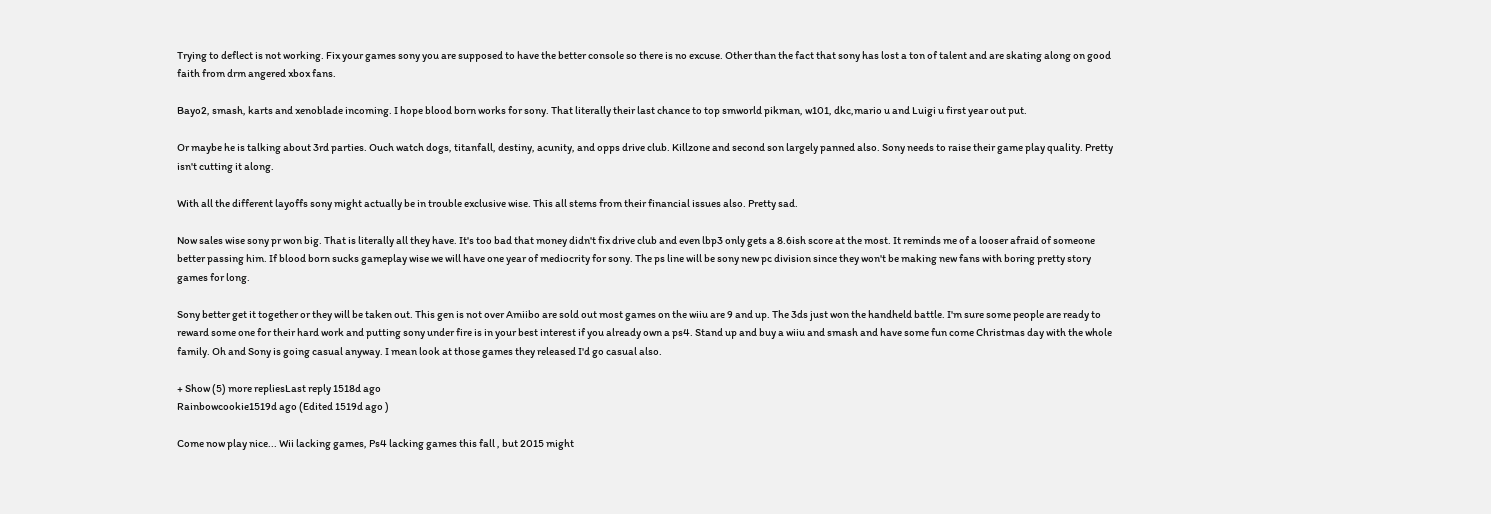Trying to deflect is not working. Fix your games sony you are supposed to have the better console so there is no excuse. Other than the fact that sony has lost a ton of talent and are skating along on good faith from drm angered xbox fans.

Bayo2, smash, karts and xenoblade incoming. I hope blood born works for sony. That literally their last chance to top smworld pikman, w101, dkc,mario u and Luigi u first year out put.

Or maybe he is talking about 3rd parties. Ouch watch dogs, titanfall, destiny, acunity, and opps drive club. Killzone and second son largely panned also. Sony needs to raise their game play quality. Pretty isn't cutting it along.

With all the different layoffs sony might actually be in trouble exclusive wise. This all stems from their financial issues also. Pretty sad.

Now sales wise sony pr won big. That is literally all they have. It's too bad that money didn't fix drive club and even lbp3 only gets a 8.6ish score at the most. It reminds me of a looser afraid of someone better passing him. If blood born sucks gameplay wise we will have one year of mediocrity for sony. The ps line will be sony new pc division since they won't be making new fans with boring pretty story games for long.

Sony better get it together or they will be taken out. This gen is not over Amiibo are sold out most games on the wiiu are 9 and up. The 3ds just won the handheld battle. I'm sure some people are ready to reward some one for their hard work and putting sony under fire is in your best interest if you already own a ps4. Stand up and buy a wiiu and smash and have some fun come Christmas day with the whole family. Oh and Sony is going casual anyway. I mean look at those games they released I'd go casual also.

+ Show (5) more repliesLast reply 1518d ago
Rainbowcookie1519d ago (Edited 1519d ago )

Come now play nice... Wii lacking games, Ps4 lacking games this fall , but 2015 might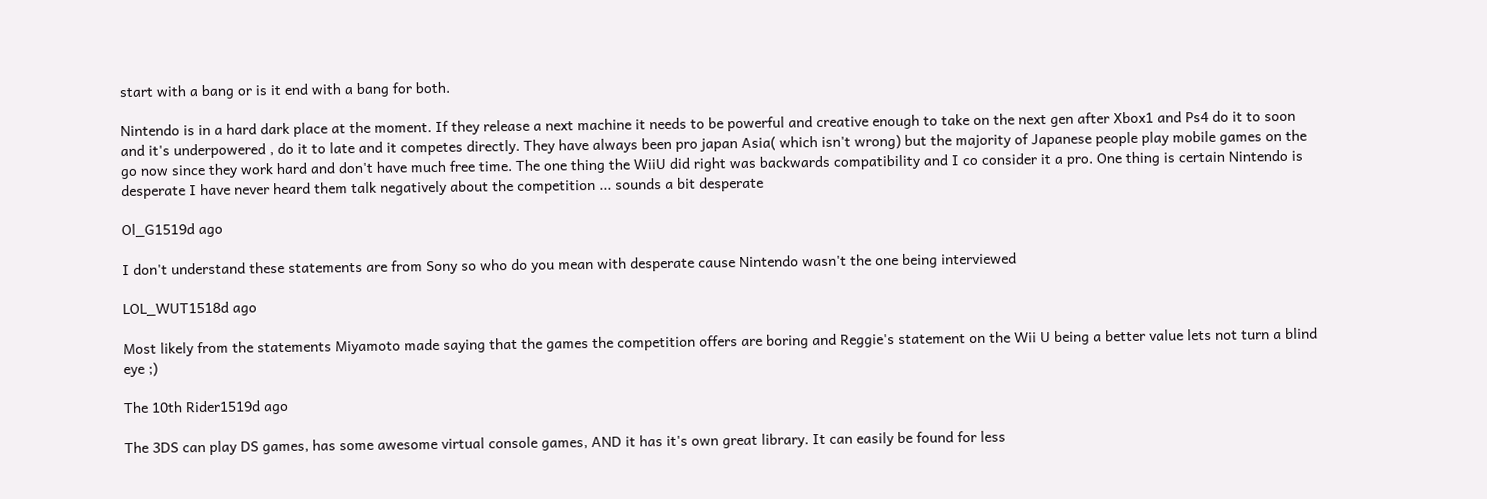start with a bang or is it end with a bang for both.

Nintendo is in a hard dark place at the moment. If they release a next machine it needs to be powerful and creative enough to take on the next gen after Xbox1 and Ps4 do it to soon and it's underpowered , do it to late and it competes directly. They have always been pro japan Asia( which isn't wrong) but the majority of Japanese people play mobile games on the go now since they work hard and don't have much free time. The one thing the WiiU did right was backwards compatibility and I co consider it a pro. One thing is certain Nintendo is desperate I have never heard them talk negatively about the competition ... sounds a bit desperate

Ol_G1519d ago

I don't understand these statements are from Sony so who do you mean with desperate cause Nintendo wasn't the one being interviewed

LOL_WUT1518d ago

Most likely from the statements Miyamoto made saying that the games the competition offers are boring and Reggie's statement on the Wii U being a better value lets not turn a blind eye ;)

The 10th Rider1519d ago

The 3DS can play DS games, has some awesome virtual console games, AND it has it's own great library. It can easily be found for less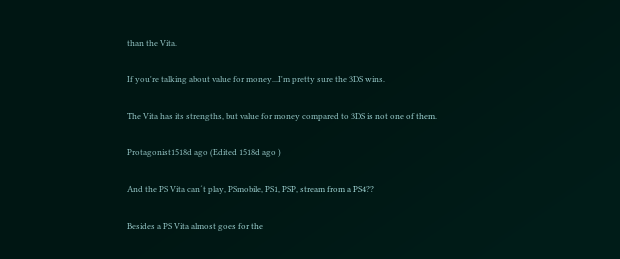than the Vita.

If you're talking about value for money...I'm pretty sure the 3DS wins.

The Vita has its strengths, but value for money compared to 3DS is not one of them.

Protagonist1518d ago (Edited 1518d ago )

And the PS Vita can´t play, PSmobile, PS1, PSP, stream from a PS4??

Besides a PS Vita almost goes for the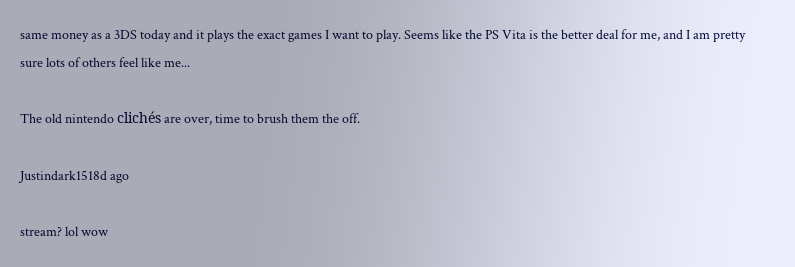same money as a 3DS today and it plays the exact games I want to play. Seems like the PS Vita is the better deal for me, and I am pretty sure lots of others feel like me...

The old nintendo clichés are over, time to brush them the off.

Justindark1518d ago

stream? lol wow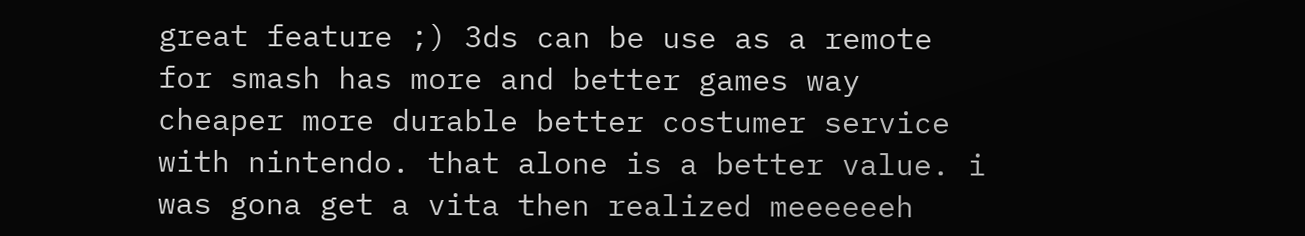great feature ;) 3ds can be use as a remote for smash has more and better games way cheaper more durable better costumer service with nintendo. that alone is a better value. i was gona get a vita then realized meeeeeeh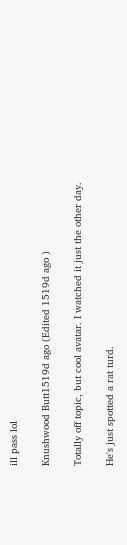ill pass lol

Knushwood Butt1519d ago (Edited 1519d ago )

Totally off topic, but cool avatar. I watched it just the other day.

He's just spotted a rat turd.